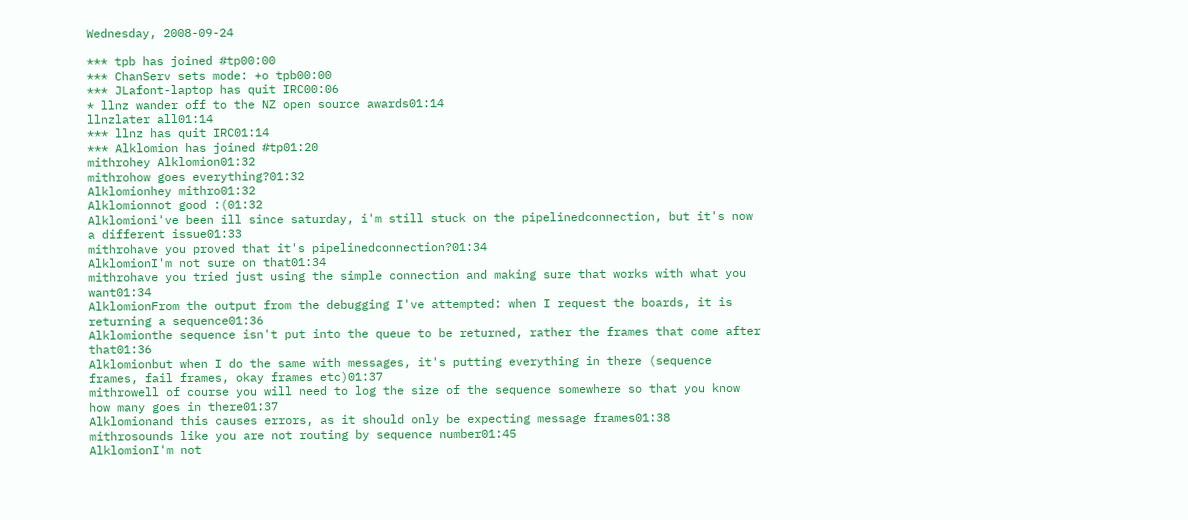Wednesday, 2008-09-24

*** tpb has joined #tp00:00
*** ChanServ sets mode: +o tpb00:00
*** JLafont-laptop has quit IRC00:06
* llnz wander off to the NZ open source awards01:14
llnzlater all01:14
*** llnz has quit IRC01:14
*** Alklomion has joined #tp01:20
mithrohey Alklomion01:32
mithrohow goes everything?01:32
Alklomionhey mithro01:32
Alklomionnot good :(01:32
Alklomioni've been ill since saturday, i'm still stuck on the pipelinedconnection, but it's now a different issue01:33
mithrohave you proved that it's pipelinedconnection?01:34
AlklomionI'm not sure on that01:34
mithrohave you tried just using the simple connection and making sure that works with what you want01:34
AlklomionFrom the output from the debugging I've attempted: when I request the boards, it is returning a sequence01:36
Alklomionthe sequence isn't put into the queue to be returned, rather the frames that come after that01:36
Alklomionbut when I do the same with messages, it's putting everything in there (sequence frames, fail frames, okay frames etc)01:37
mithrowell of course you will need to log the size of the sequence somewhere so that you know how many goes in there01:37
Alklomionand this causes errors, as it should only be expecting message frames01:38
mithrosounds like you are not routing by sequence number01:45
AlklomionI'm not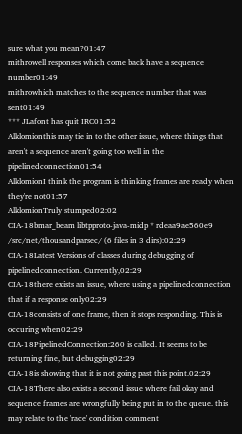sure what you mean?01:47
mithrowell responses which come back have a sequence number01:49
mithrowhich matches to the sequence number that was sent01:49
*** JLafont has quit IRC01:52
Alklomionthis may tie in to the other issue, where things that aren't a sequence aren't going too well in the pipelinedconnection01:54
AlklomionI think the program is thinking frames are ready when they're not01:57
AlklomionTruly stumped02:02
CIA-18bmar_beam libtpproto-java-midp * rdeaa9ae560e9 /src/net/thousandparsec/ (6 files in 3 dirs):02:29
CIA-18Latest Versions of classes during debugging of pipelinedconnection. Currently,02:29
CIA-18there exists an issue, where using a pipelinedconnection that if a response only02:29
CIA-18consists of one frame, then it stops responding. This is occuring when02:29
CIA-18PipelinedConnection:260 is called. It seems to be returning fine, but debugging02:29
CIA-18is showing that it is not going past this point.02:29
CIA-18There also exists a second issue where fail okay and sequence frames are wrongfully being put in to the queue. this may relate to the 'race' condition comment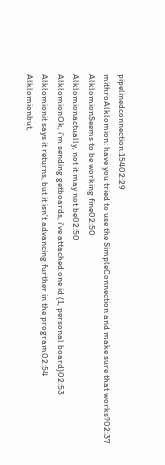pipelinedconnection:15402:29
mithroAlklomion: have you tried to use the SimpleConnection and make sure that works?02:37
AlklomionSeems to be working fine02:50
Alklomionactually, not it may not be02:50
AlklomionOk, i'm sending getboards, i've attached one id (1, personal board)02:53
Alklomionit says it returns, but it isn't advancing further in the program02:54
Alklomionbut,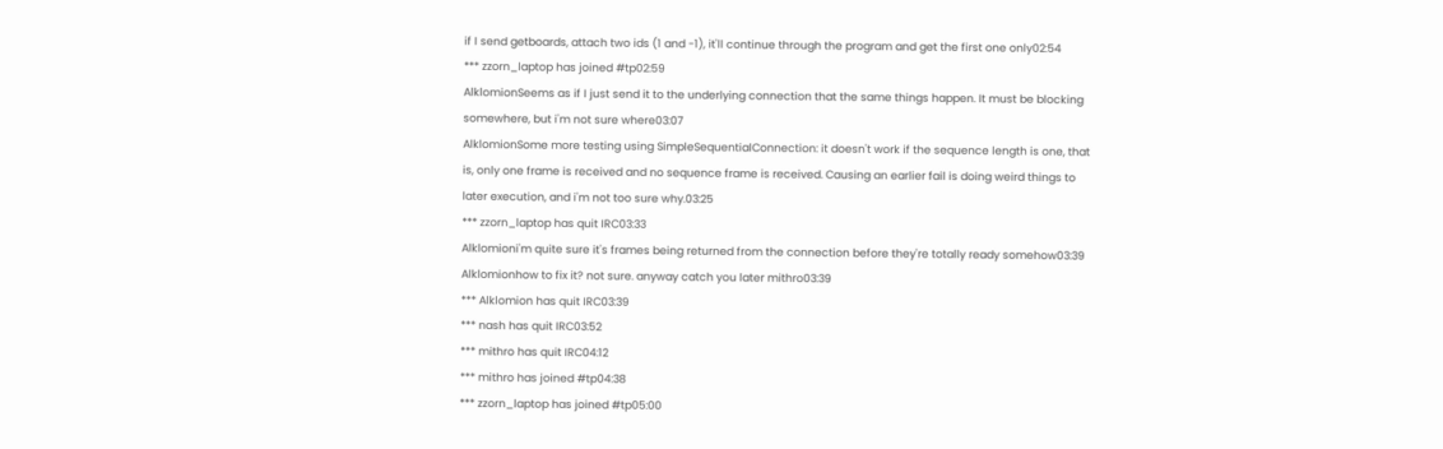if I send getboards, attach two ids (1 and -1), it'll continue through the program and get the first one only02:54
*** zzorn_laptop has joined #tp02:59
AlklomionSeems as if I just send it to the underlying connection that the same things happen. It must be blocking somewhere, but i'm not sure where03:07
AlklomionSome more testing using SimpleSequentialConnection: it doesn't work if the sequence length is one, that is, only one frame is received and no sequence frame is received. Causing an earlier fail is doing weird things to later execution, and i'm not too sure why.03:25
*** zzorn_laptop has quit IRC03:33
Alklomioni'm quite sure it's frames being returned from the connection before they're totally ready somehow03:39
Alklomionhow to fix it? not sure. anyway catch you later mithro03:39
*** Alklomion has quit IRC03:39
*** nash has quit IRC03:52
*** mithro has quit IRC04:12
*** mithro has joined #tp04:38
*** zzorn_laptop has joined #tp05:00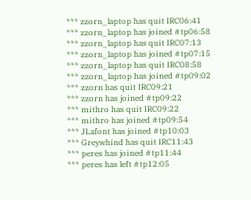*** zzorn_laptop has quit IRC06:41
*** zzorn_laptop has joined #tp06:58
*** zzorn_laptop has quit IRC07:13
*** zzorn_laptop has joined #tp07:15
*** zzorn_laptop has quit IRC08:58
*** zzorn_laptop has joined #tp09:02
*** zzorn has quit IRC09:21
*** zzorn has joined #tp09:22
*** mithro has quit IRC09:22
*** mithro has joined #tp09:54
*** JLafont has joined #tp10:03
*** Greywhind has quit IRC11:43
*** peres has joined #tp11:44
*** peres has left #tp12:05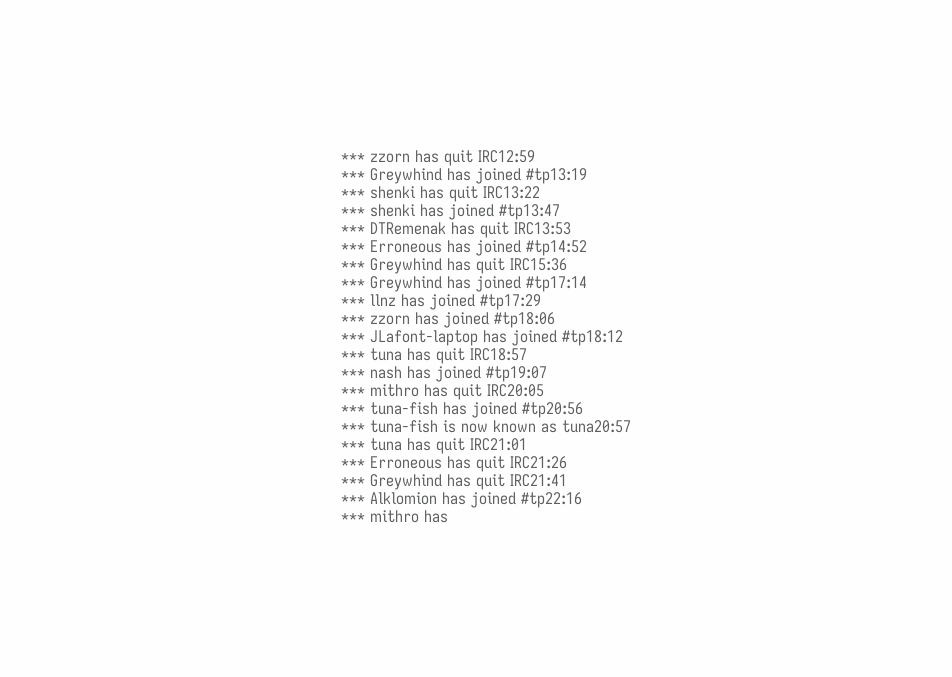*** zzorn has quit IRC12:59
*** Greywhind has joined #tp13:19
*** shenki has quit IRC13:22
*** shenki has joined #tp13:47
*** DTRemenak has quit IRC13:53
*** Erroneous has joined #tp14:52
*** Greywhind has quit IRC15:36
*** Greywhind has joined #tp17:14
*** llnz has joined #tp17:29
*** zzorn has joined #tp18:06
*** JLafont-laptop has joined #tp18:12
*** tuna has quit IRC18:57
*** nash has joined #tp19:07
*** mithro has quit IRC20:05
*** tuna-fish has joined #tp20:56
*** tuna-fish is now known as tuna20:57
*** tuna has quit IRC21:01
*** Erroneous has quit IRC21:26
*** Greywhind has quit IRC21:41
*** Alklomion has joined #tp22:16
*** mithro has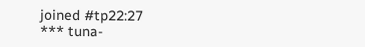joined #tp22:27
*** tuna-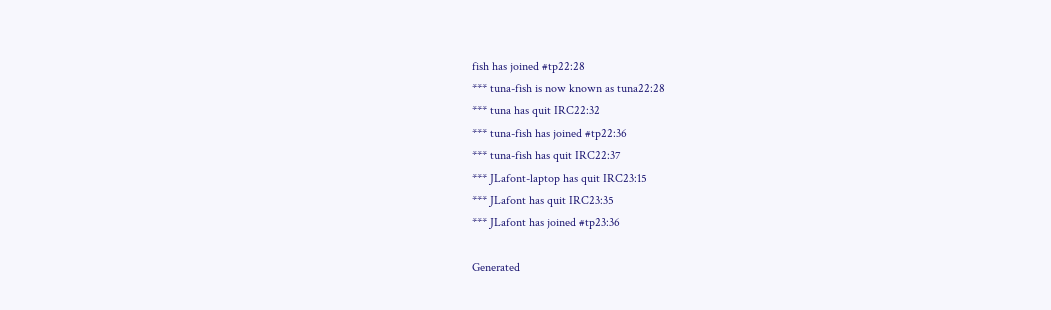fish has joined #tp22:28
*** tuna-fish is now known as tuna22:28
*** tuna has quit IRC22:32
*** tuna-fish has joined #tp22:36
*** tuna-fish has quit IRC22:37
*** JLafont-laptop has quit IRC23:15
*** JLafont has quit IRC23:35
*** JLafont has joined #tp23:36

Generated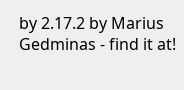by 2.17.2 by Marius Gedminas - find it at!